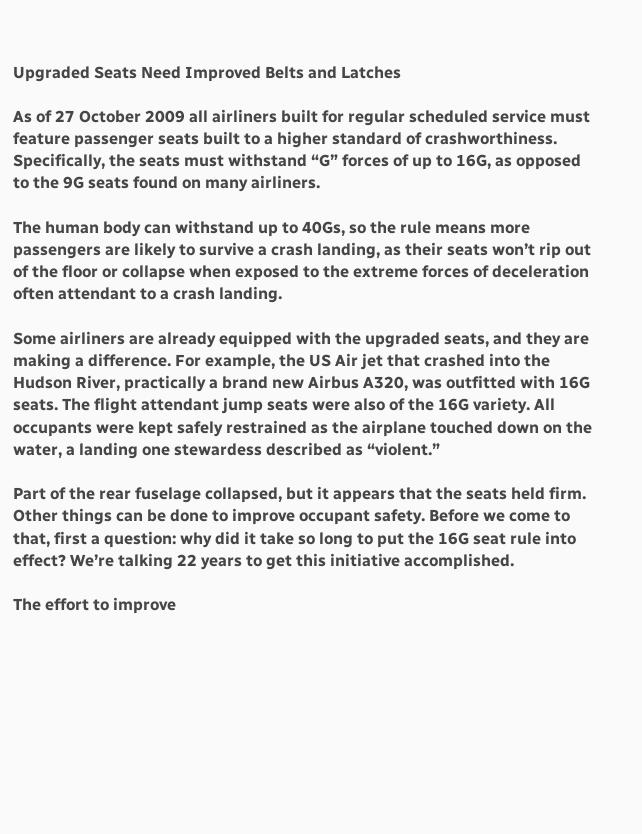Upgraded Seats Need Improved Belts and Latches

As of 27 October 2009 all airliners built for regular scheduled service must feature passenger seats built to a higher standard of crashworthiness. Specifically, the seats must withstand “G” forces of up to 16G, as opposed to the 9G seats found on many airliners.

The human body can withstand up to 40Gs, so the rule means more passengers are likely to survive a crash landing, as their seats won’t rip out of the floor or collapse when exposed to the extreme forces of deceleration often attendant to a crash landing.

Some airliners are already equipped with the upgraded seats, and they are making a difference. For example, the US Air jet that crashed into the Hudson River, practically a brand new Airbus A320, was outfitted with 16G seats. The flight attendant jump seats were also of the 16G variety. All occupants were kept safely restrained as the airplane touched down on the water, a landing one stewardess described as “violent.”

Part of the rear fuselage collapsed, but it appears that the seats held firm. Other things can be done to improve occupant safety. Before we come to that, first a question: why did it take so long to put the 16G seat rule into effect? We’re talking 22 years to get this initiative accomplished.

The effort to improve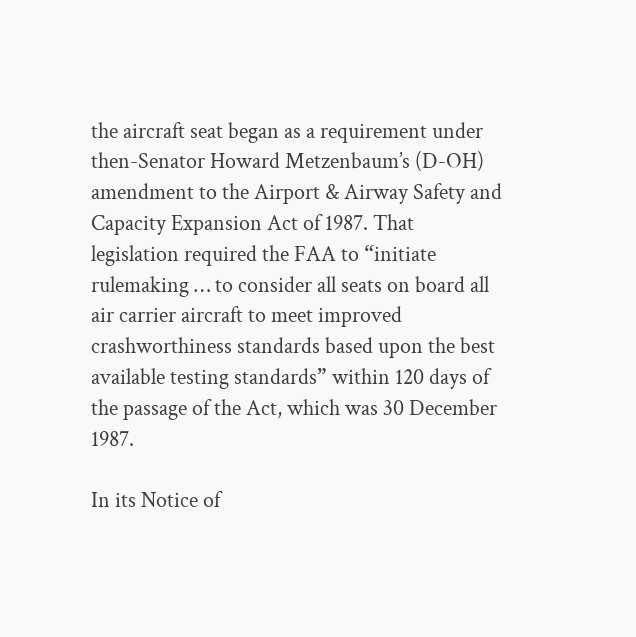the aircraft seat began as a requirement under then-Senator Howard Metzenbaum’s (D-OH) amendment to the Airport & Airway Safety and Capacity Expansion Act of 1987. That legislation required the FAA to “initiate rulemaking … to consider all seats on board all air carrier aircraft to meet improved crashworthiness standards based upon the best available testing standards” within 120 days of the passage of the Act, which was 30 December 1987.

In its Notice of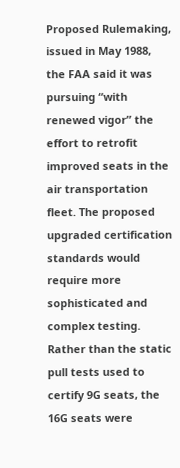Proposed Rulemaking, issued in May 1988, the FAA said it was pursuing “with renewed vigor” the effort to retrofit improved seats in the air transportation fleet. The proposed upgraded certification standards would require more sophisticated and complex testing. Rather than the static pull tests used to certify 9G seats, the 16G seats were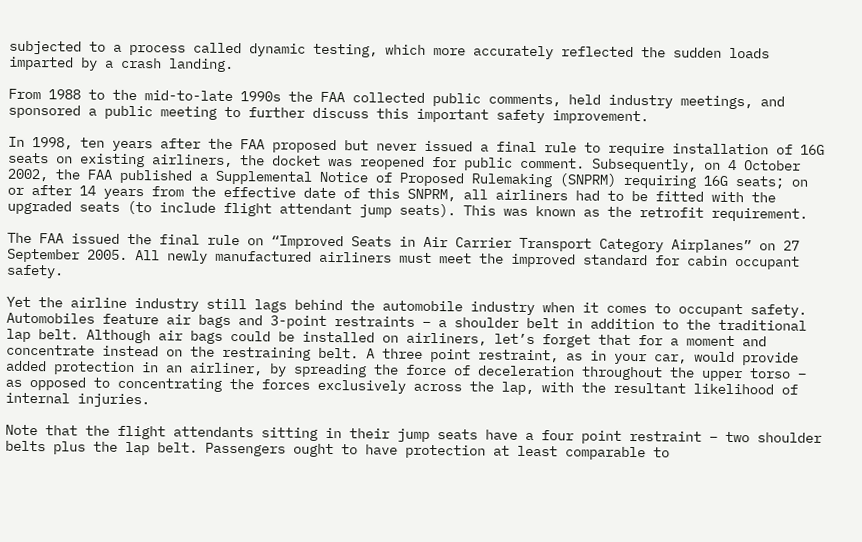subjected to a process called dynamic testing, which more accurately reflected the sudden loads imparted by a crash landing.

From 1988 to the mid-to-late 1990s the FAA collected public comments, held industry meetings, and sponsored a public meeting to further discuss this important safety improvement.

In 1998, ten years after the FAA proposed but never issued a final rule to require installation of 16G seats on existing airliners, the docket was reopened for public comment. Subsequently, on 4 October 2002, the FAA published a Supplemental Notice of Proposed Rulemaking (SNPRM) requiring 16G seats; on or after 14 years from the effective date of this SNPRM, all airliners had to be fitted with the upgraded seats (to include flight attendant jump seats). This was known as the retrofit requirement.

The FAA issued the final rule on “Improved Seats in Air Carrier Transport Category Airplanes” on 27 September 2005. All newly manufactured airliners must meet the improved standard for cabin occupant safety.

Yet the airline industry still lags behind the automobile industry when it comes to occupant safety. Automobiles feature air bags and 3-point restraints – a shoulder belt in addition to the traditional lap belt. Although air bags could be installed on airliners, let’s forget that for a moment and concentrate instead on the restraining belt. A three point restraint, as in your car, would provide added protection in an airliner, by spreading the force of deceleration throughout the upper torso – as opposed to concentrating the forces exclusively across the lap, with the resultant likelihood of internal injuries.

Note that the flight attendants sitting in their jump seats have a four point restraint – two shoulder belts plus the lap belt. Passengers ought to have protection at least comparable to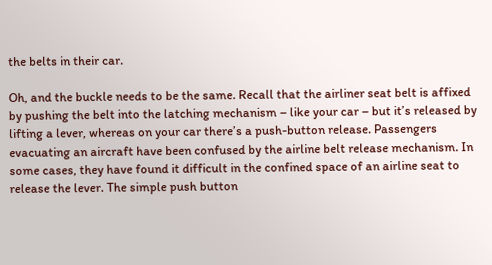the belts in their car.

Oh, and the buckle needs to be the same. Recall that the airliner seat belt is affixed by pushing the belt into the latching mechanism – like your car – but it’s released by lifting a lever, whereas on your car there’s a push-button release. Passengers evacuating an aircraft have been confused by the airline belt release mechanism. In some cases, they have found it difficult in the confined space of an airline seat to release the lever. The simple push button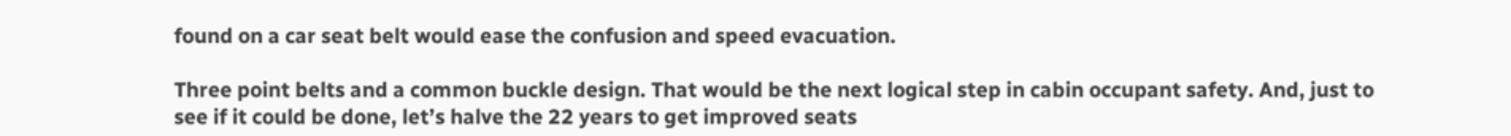found on a car seat belt would ease the confusion and speed evacuation.

Three point belts and a common buckle design. That would be the next logical step in cabin occupant safety. And, just to see if it could be done, let’s halve the 22 years to get improved seats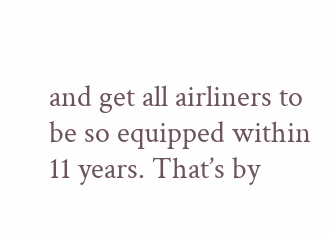and get all airliners to be so equipped within 11 years. That’s by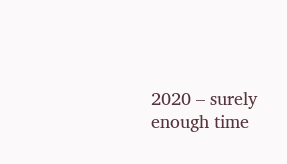2020 – surely enough time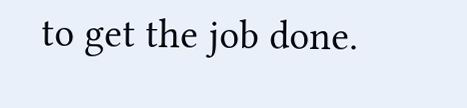to get the job done.